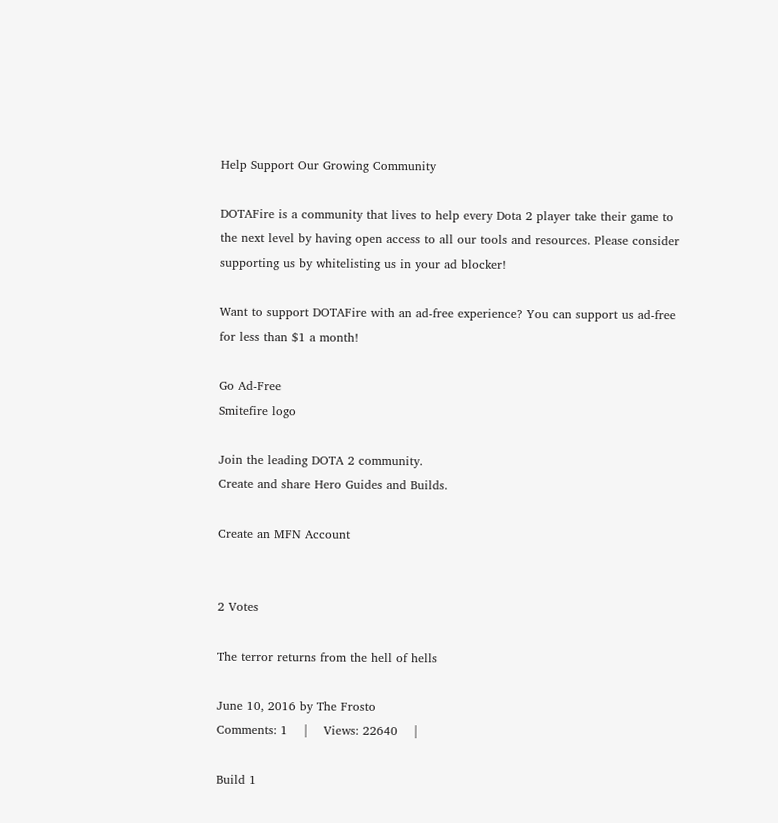Help Support Our Growing Community

DOTAFire is a community that lives to help every Dota 2 player take their game to the next level by having open access to all our tools and resources. Please consider supporting us by whitelisting us in your ad blocker!

Want to support DOTAFire with an ad-free experience? You can support us ad-free for less than $1 a month!

Go Ad-Free
Smitefire logo

Join the leading DOTA 2 community.
Create and share Hero Guides and Builds.

Create an MFN Account


2 Votes

The terror returns from the hell of hells

June 10, 2016 by The Frosto
Comments: 1    |    Views: 22640    |

Build 1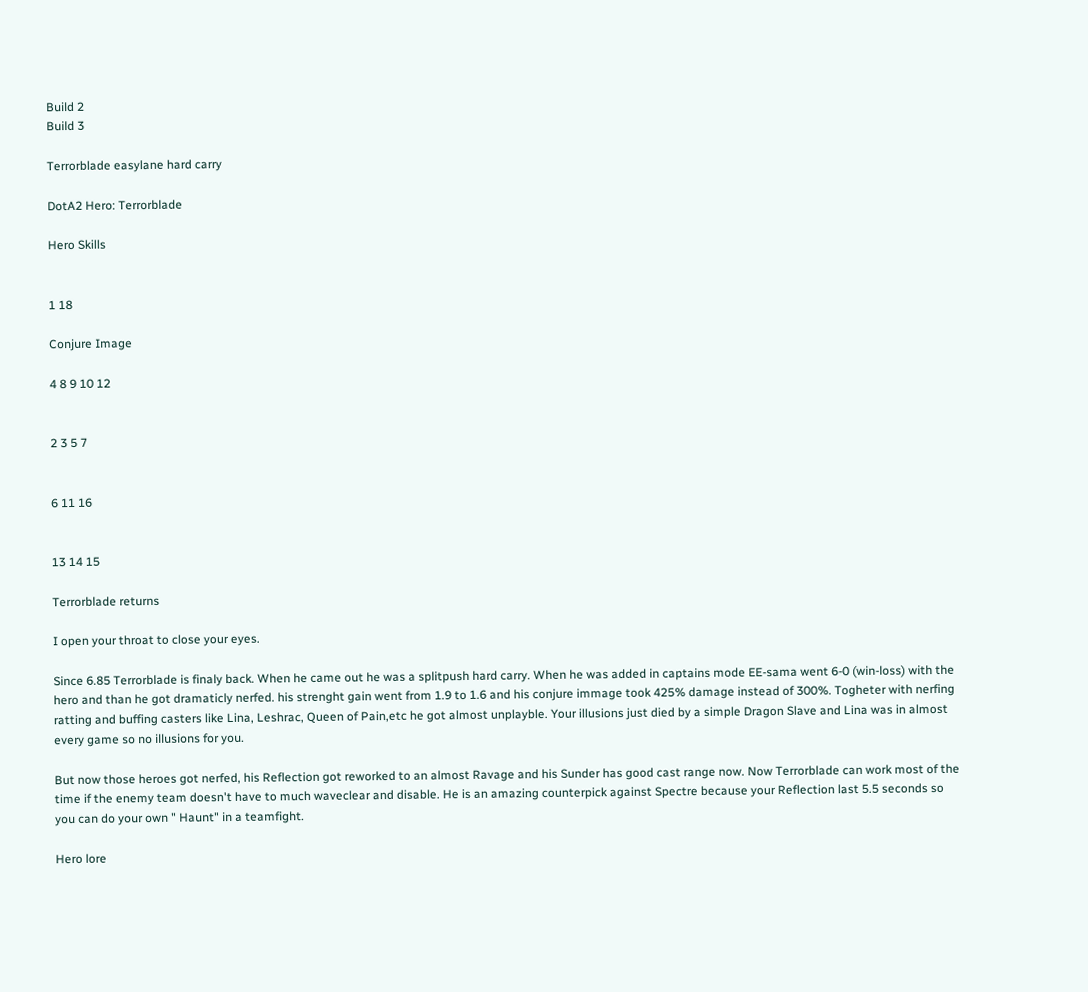Build 2
Build 3

Terrorblade easylane hard carry

DotA2 Hero: Terrorblade

Hero Skills


1 18

Conjure Image

4 8 9 10 12


2 3 5 7


6 11 16


13 14 15

Terrorblade returns

I open your throat to close your eyes.

Since 6.85 Terrorblade is finaly back. When he came out he was a splitpush hard carry. When he was added in captains mode EE-sama went 6-0 (win-loss) with the hero and than he got dramaticly nerfed. his strenght gain went from 1.9 to 1.6 and his conjure immage took 425% damage instead of 300%. Togheter with nerfing ratting and buffing casters like Lina, Leshrac, Queen of Pain,etc he got almost unplayble. Your illusions just died by a simple Dragon Slave and Lina was in almost every game so no illusions for you.

But now those heroes got nerfed, his Reflection got reworked to an almost Ravage and his Sunder has good cast range now. Now Terrorblade can work most of the time if the enemy team doesn't have to much waveclear and disable. He is an amazing counterpick against Spectre because your Reflection last 5.5 seconds so you can do your own " Haunt" in a teamfight.

Hero lore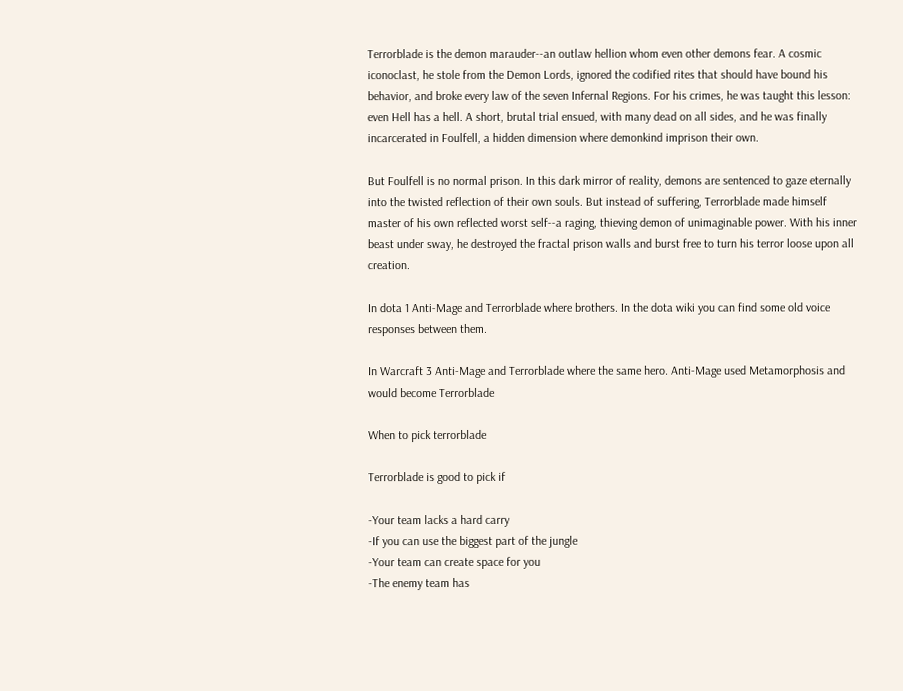Terrorblade is the demon marauder--an outlaw hellion whom even other demons fear. A cosmic iconoclast, he stole from the Demon Lords, ignored the codified rites that should have bound his behavior, and broke every law of the seven Infernal Regions. For his crimes, he was taught this lesson: even Hell has a hell. A short, brutal trial ensued, with many dead on all sides, and he was finally incarcerated in Foulfell, a hidden dimension where demonkind imprison their own.

But Foulfell is no normal prison. In this dark mirror of reality, demons are sentenced to gaze eternally into the twisted reflection of their own souls. But instead of suffering, Terrorblade made himself master of his own reflected worst self--a raging, thieving demon of unimaginable power. With his inner beast under sway, he destroyed the fractal prison walls and burst free to turn his terror loose upon all creation.

In dota 1 Anti-Mage and Terrorblade where brothers. In the dota wiki you can find some old voice responses between them.

In Warcraft 3 Anti-Mage and Terrorblade where the same hero. Anti-Mage used Metamorphosis and would become Terrorblade

When to pick terrorblade

Terrorblade is good to pick if

-Your team lacks a hard carry
-If you can use the biggest part of the jungle
-Your team can create space for you
-The enemy team has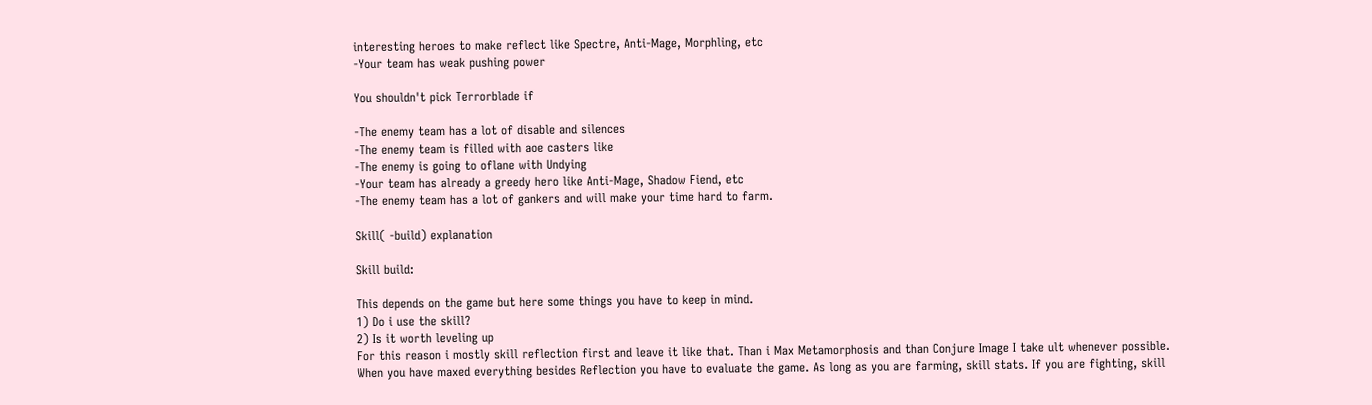interesting heroes to make reflect like Spectre, Anti-Mage, Morphling, etc
-Your team has weak pushing power

You shouldn't pick Terrorblade if

-The enemy team has a lot of disable and silences
-The enemy team is filled with aoe casters like
-The enemy is going to oflane with Undying
-Your team has already a greedy hero like Anti-Mage, Shadow Fiend, etc
-The enemy team has a lot of gankers and will make your time hard to farm.

Skill( -build) explanation

Skill build:

This depends on the game but here some things you have to keep in mind.
1) Do i use the skill?
2) Is it worth leveling up
For this reason i mostly skill reflection first and leave it like that. Than i Max Metamorphosis and than Conjure Image I take ult whenever possible. When you have maxed everything besides Reflection you have to evaluate the game. As long as you are farming, skill stats. If you are fighting, skill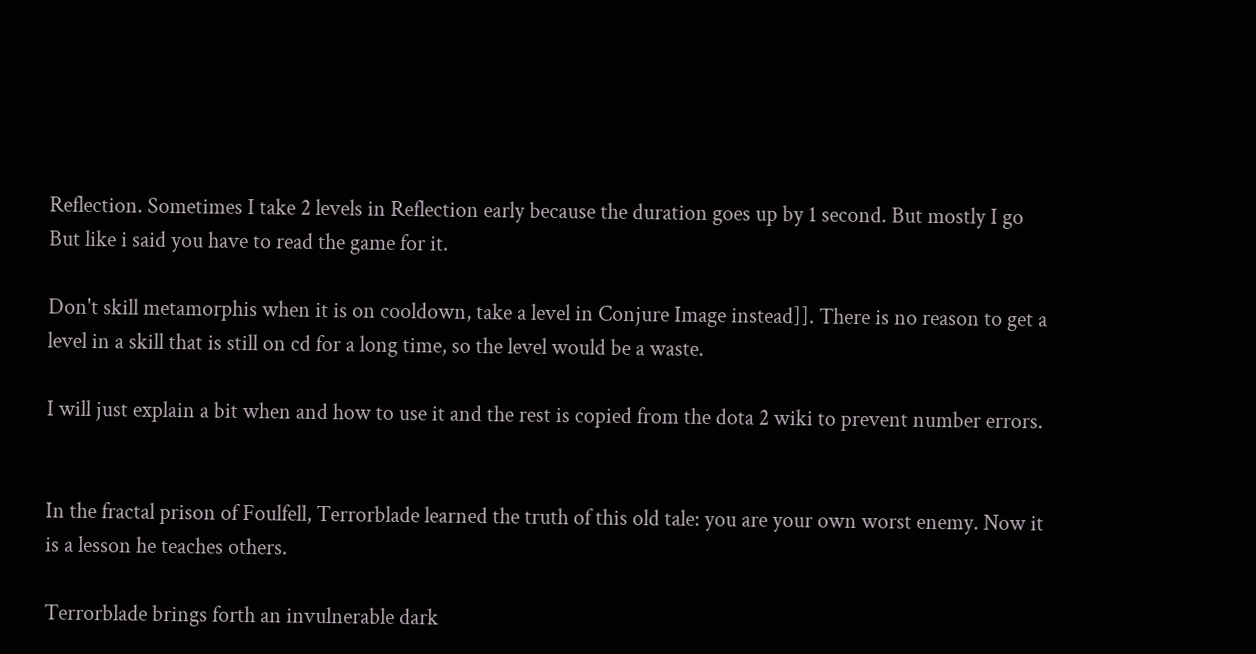Reflection. Sometimes I take 2 levels in Reflection early because the duration goes up by 1 second. But mostly I go
But like i said you have to read the game for it.

Don't skill metamorphis when it is on cooldown, take a level in Conjure Image instead]]. There is no reason to get a level in a skill that is still on cd for a long time, so the level would be a waste.

I will just explain a bit when and how to use it and the rest is copied from the dota 2 wiki to prevent number errors.


In the fractal prison of Foulfell, Terrorblade learned the truth of this old tale: you are your own worst enemy. Now it is a lesson he teaches others.

Terrorblade brings forth an invulnerable dark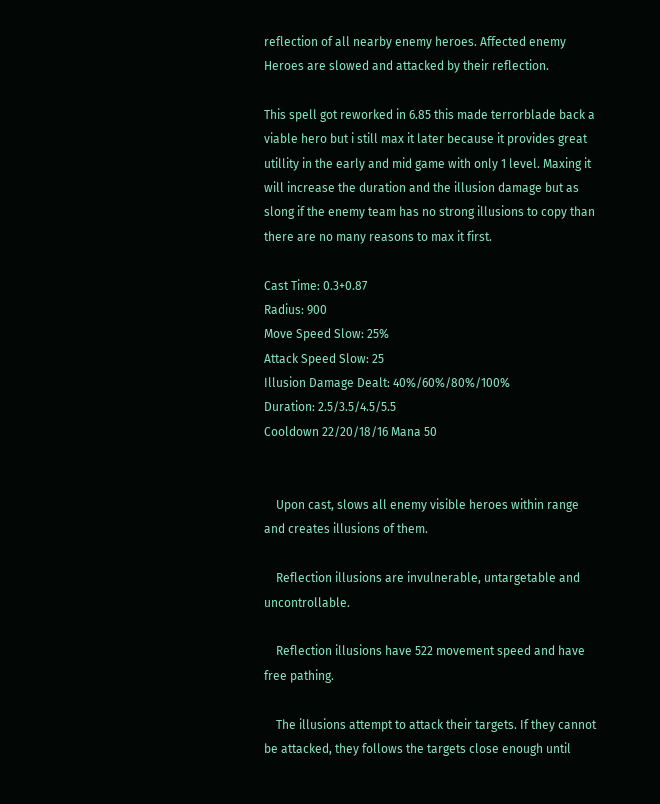reflection of all nearby enemy heroes. Affected enemy Heroes are slowed and attacked by their reflection.

This spell got reworked in 6.85 this made terrorblade back a viable hero but i still max it later because it provides great utillity in the early and mid game with only 1 level. Maxing it will increase the duration and the illusion damage but as slong if the enemy team has no strong illusions to copy than there are no many reasons to max it first.

Cast Time: 0.3+0.87
Radius: 900
Move Speed Slow: 25%
Attack Speed Slow: 25
Illusion Damage Dealt: 40%/60%/80%/100%
Duration: 2.5/3.5/4.5/5.5
Cooldown 22/20/18/16 Mana 50


    Upon cast, slows all enemy visible heroes within range and creates illusions of them.

    Reflection illusions are invulnerable, untargetable and uncontrollable.

    Reflection illusions have 522 movement speed and have free pathing.

    The illusions attempt to attack their targets. If they cannot be attacked, they follows the targets close enough until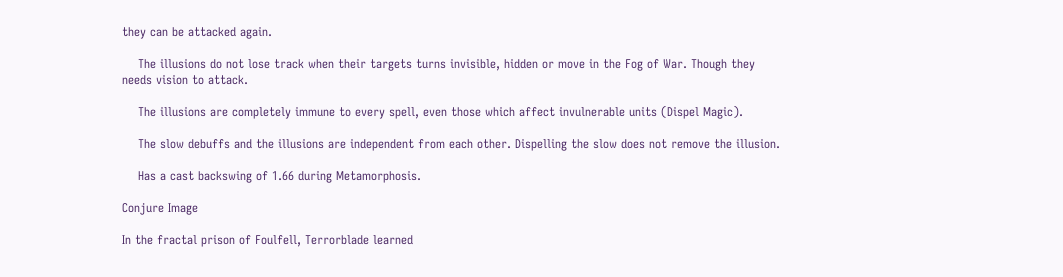they can be attacked again.

    The illusions do not lose track when their targets turns invisible, hidden or move in the Fog of War. Though they needs vision to attack.

    The illusions are completely immune to every spell, even those which affect invulnerable units (Dispel Magic).

    The slow debuffs and the illusions are independent from each other. Dispelling the slow does not remove the illusion.

    Has a cast backswing of 1.66 during Metamorphosis.

Conjure Image

In the fractal prison of Foulfell, Terrorblade learned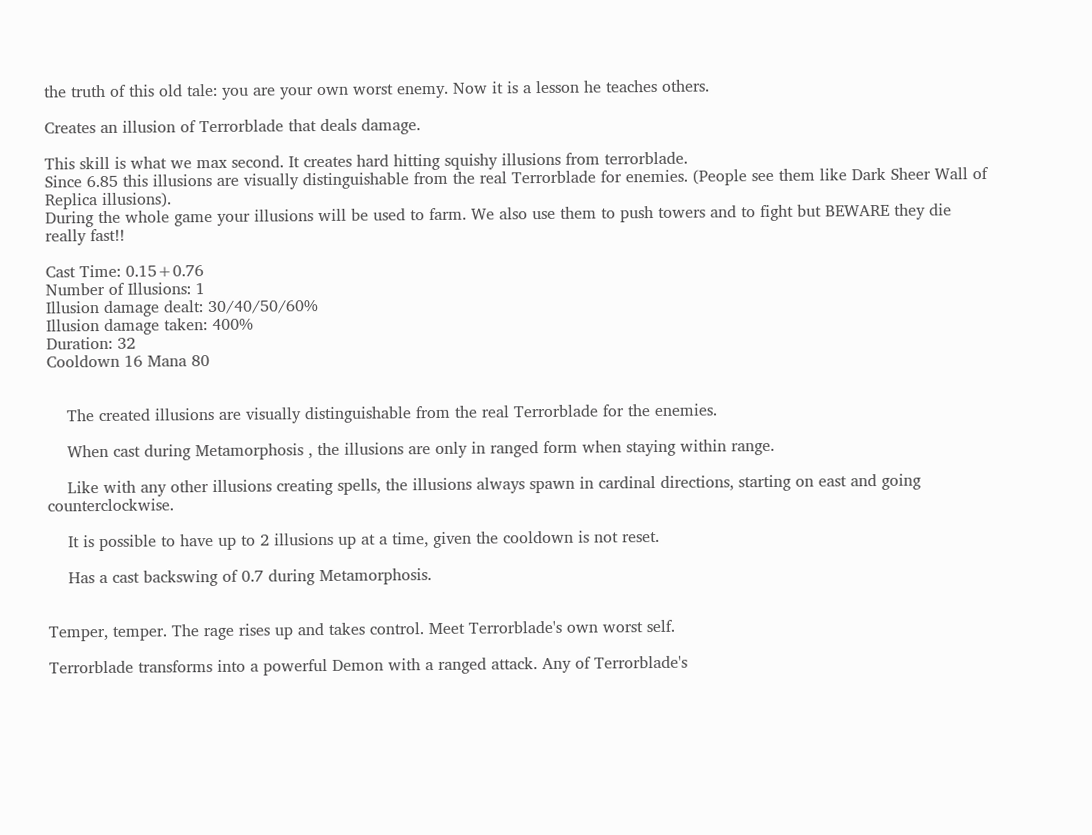the truth of this old tale: you are your own worst enemy. Now it is a lesson he teaches others.

Creates an illusion of Terrorblade that deals damage.

This skill is what we max second. It creates hard hitting squishy illusions from terrorblade.
Since 6.85 this illusions are visually distinguishable from the real Terrorblade for enemies. (People see them like Dark Sheer Wall of Replica illusions).
During the whole game your illusions will be used to farm. We also use them to push towers and to fight but BEWARE they die really fast!!

Cast Time: 0.15+0.76
Number of Illusions: 1
Illusion damage dealt: 30/40/50/60%
Illusion damage taken: 400%
Duration: 32
Cooldown 16 Mana 80


    The created illusions are visually distinguishable from the real Terrorblade for the enemies.

    When cast during Metamorphosis , the illusions are only in ranged form when staying within range.

    Like with any other illusions creating spells, the illusions always spawn in cardinal directions, starting on east and going counterclockwise.

    It is possible to have up to 2 illusions up at a time, given the cooldown is not reset.

    Has a cast backswing of 0.7 during Metamorphosis.


Temper, temper. The rage rises up and takes control. Meet Terrorblade's own worst self.

Terrorblade transforms into a powerful Demon with a ranged attack. Any of Terrorblade's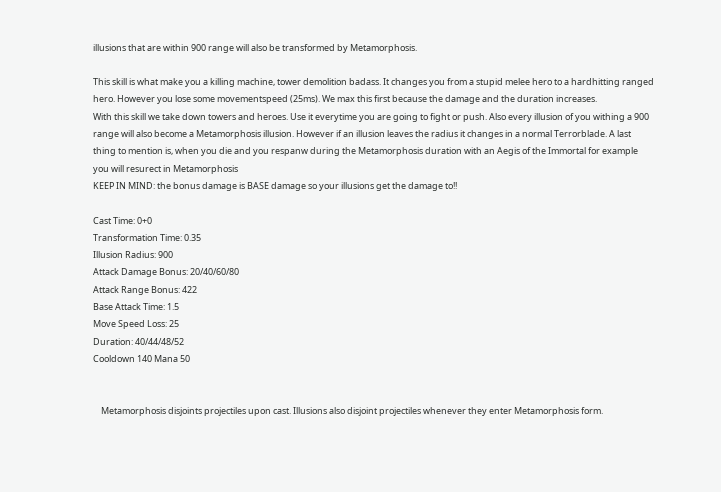illusions that are within 900 range will also be transformed by Metamorphosis.

This skill is what make you a killing machine, tower demolition badass. It changes you from a stupid melee hero to a hardhitting ranged hero. However you lose some movementspeed (25ms). We max this first because the damage and the duration increases.
With this skill we take down towers and heroes. Use it everytime you are going to fight or push. Also every illusion of you withing a 900 range will also become a Metamorphosis illusion. However if an illusion leaves the radius it changes in a normal Terrorblade. A last thing to mention is, when you die and you respanw during the Metamorphosis duration with an Aegis of the Immortal for example you will resurect in Metamorphosis
KEEP IN MIND: the bonus damage is BASE damage so your illusions get the damage to!!

Cast Time: 0+0
Transformation Time: 0.35
Illusion Radius: 900
Attack Damage Bonus: 20/40/60/80
Attack Range Bonus: 422
Base Attack Time: 1.5
Move Speed Loss: 25
Duration: 40/44/48/52
Cooldown 140 Mana 50


    Metamorphosis disjoints projectiles upon cast. Illusions also disjoint projectiles whenever they enter Metamorphosis form.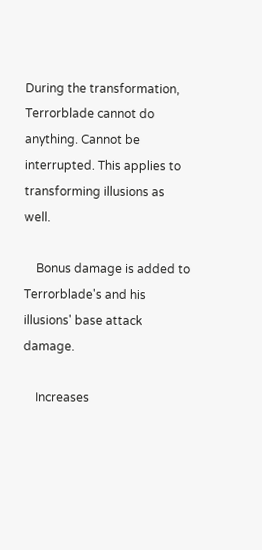During the transformation, Terrorblade cannot do anything. Cannot be interrupted. This applies to transforming illusions as well.

    Bonus damage is added to Terrorblade's and his illusions' base attack damage.

    Increases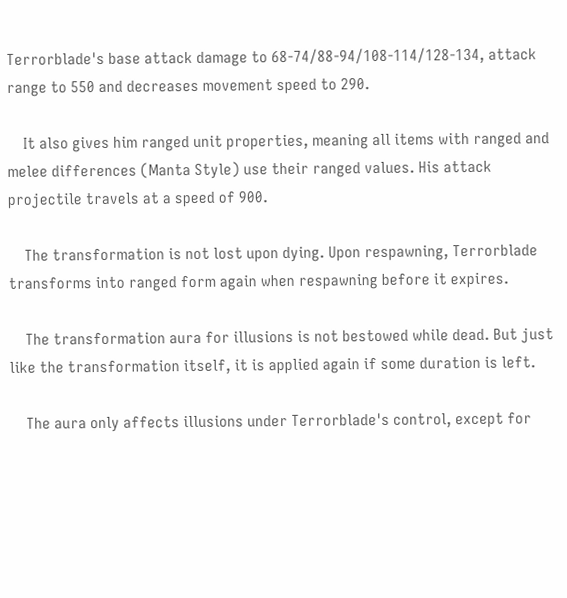Terrorblade's base attack damage to 68-74/88-94/108-114/128-134, attack range to 550 and decreases movement speed to 290.

    It also gives him ranged unit properties, meaning all items with ranged and melee differences (Manta Style) use their ranged values. His attack projectile travels at a speed of 900.

    The transformation is not lost upon dying. Upon respawning, Terrorblade transforms into ranged form again when respawning before it expires.

    The transformation aura for illusions is not bestowed while dead. But just like the transformation itself, it is applied again if some duration is left.

    The aura only affects illusions under Terrorblade's control, except for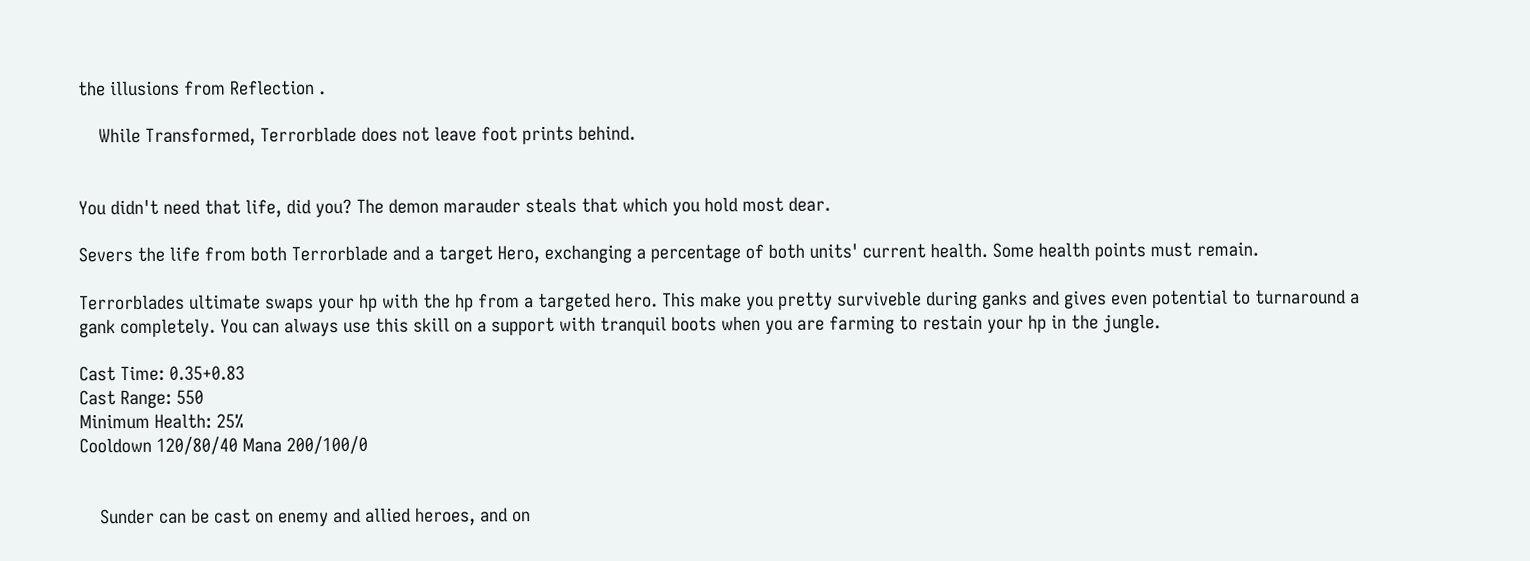the illusions from Reflection .

    While Transformed, Terrorblade does not leave foot prints behind.


You didn't need that life, did you? The demon marauder steals that which you hold most dear.

Severs the life from both Terrorblade and a target Hero, exchanging a percentage of both units' current health. Some health points must remain.

Terrorblades ultimate swaps your hp with the hp from a targeted hero. This make you pretty surviveble during ganks and gives even potential to turnaround a gank completely. You can always use this skill on a support with tranquil boots when you are farming to restain your hp in the jungle.

Cast Time: 0.35+0.83
Cast Range: 550
Minimum Health: 25%
Cooldown 120/80/40 Mana 200/100/0


    Sunder can be cast on enemy and allied heroes, and on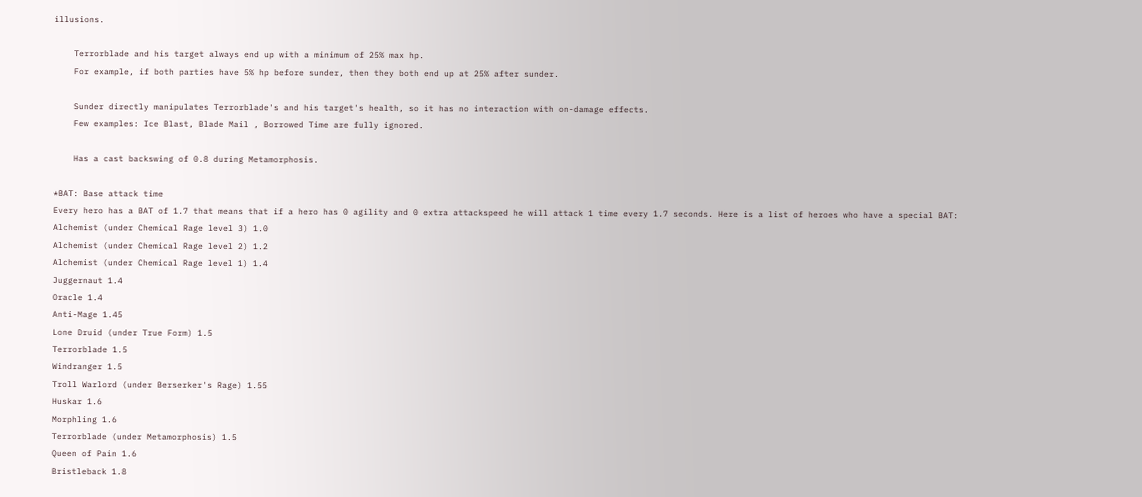illusions.

    Terrorblade and his target always end up with a minimum of 25% max hp.
    For example, if both parties have 5% hp before sunder, then they both end up at 25% after sunder.

    Sunder directly manipulates Terrorblade's and his target's health, so it has no interaction with on-damage effects.
    Few examples: Ice Blast, Blade Mail , Borrowed Time are fully ignored.

    Has a cast backswing of 0.8 during Metamorphosis.

*BAT: Base attack time
Every hero has a BAT of 1.7 that means that if a hero has 0 agility and 0 extra attackspeed he will attack 1 time every 1.7 seconds. Here is a list of heroes who have a special BAT:
Alchemist (under Chemical Rage level 3) 1.0
Alchemist (under Chemical Rage level 2) 1.2
Alchemist (under Chemical Rage level 1) 1.4
Juggernaut 1.4
Oracle 1.4
Anti-Mage 1.45
Lone Druid (under True Form) 1.5
Terrorblade 1.5
Windranger 1.5
Troll Warlord (under Berserker's Rage) 1.55
Huskar 1.6
Morphling 1.6
Terrorblade (under Metamorphosis) 1.5
Queen of Pain 1.6
Bristleback 1.8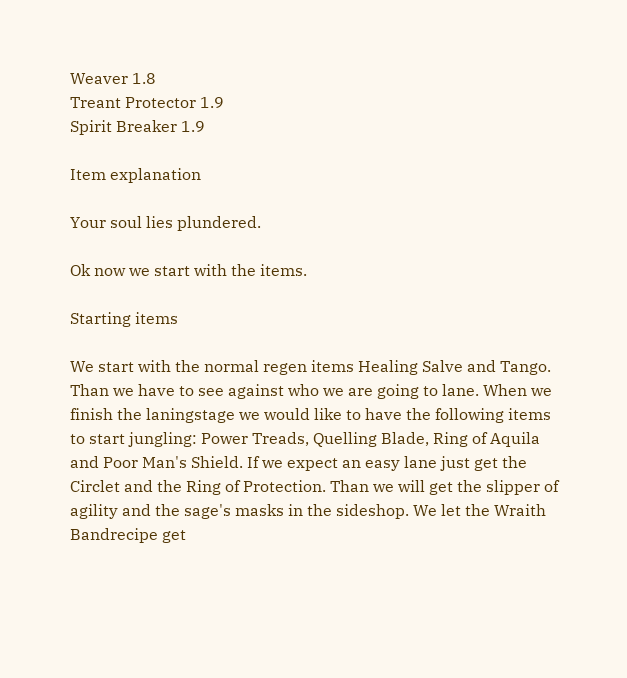Weaver 1.8
Treant Protector 1.9
Spirit Breaker 1.9

Item explanation

Your soul lies plundered.

Ok now we start with the items.

Starting items

We start with the normal regen items Healing Salve and Tango.
Than we have to see against who we are going to lane. When we finish the laningstage we would like to have the following items to start jungling: Power Treads, Quelling Blade, Ring of Aquila and Poor Man's Shield. If we expect an easy lane just get the Circlet and the Ring of Protection. Than we will get the slipper of agility and the sage's masks in the sideshop. We let the Wraith Bandrecipe get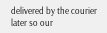delivered by the courier later so our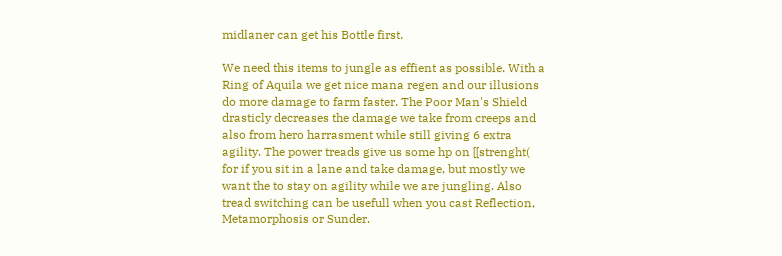midlaner can get his Bottle first.

We need this items to jungle as effient as possible. With a Ring of Aquila we get nice mana regen and our illusions do more damage to farm faster. The Poor Man's Shield drasticly decreases the damage we take from creeps and also from hero harrasment while still giving 6 extra agility. The power treads give us some hp on [[strenght( for if you sit in a lane and take damage, but mostly we want the to stay on agility while we are jungling. Also tread switching can be usefull when you cast Reflection, Metamorphosis or Sunder.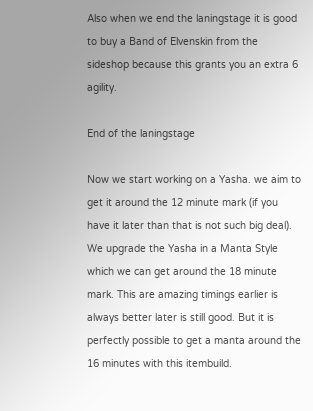Also when we end the laningstage it is good to buy a Band of Elvenskin from the sideshop because this grants you an extra 6 agility.

End of the laningstage

Now we start working on a Yasha. we aim to get it around the 12 minute mark (if you have it later than that is not such big deal). We upgrade the Yasha in a Manta Style which we can get around the 18 minute mark. This are amazing timings earlier is always better later is still good. But it is perfectly possible to get a manta around the 16 minutes with this itembuild.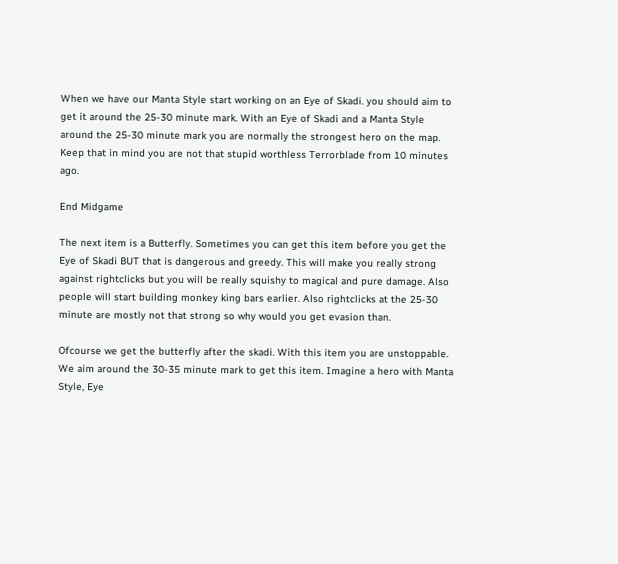When we have our Manta Style start working on an Eye of Skadi. you should aim to get it around the 25-30 minute mark. With an Eye of Skadi and a Manta Style around the 25-30 minute mark you are normally the strongest hero on the map. Keep that in mind you are not that stupid worthless Terrorblade from 10 minutes ago.

End Midgame

The next item is a Butterfly. Sometimes you can get this item before you get the Eye of Skadi BUT that is dangerous and greedy. This will make you really strong against rightclicks but you will be really squishy to magical and pure damage. Also people will start building monkey king bars earlier. Also rightclicks at the 25-30 minute are mostly not that strong so why would you get evasion than.

Ofcourse we get the butterfly after the skadi. With this item you are unstoppable. We aim around the 30-35 minute mark to get this item. Imagine a hero with Manta Style, Eye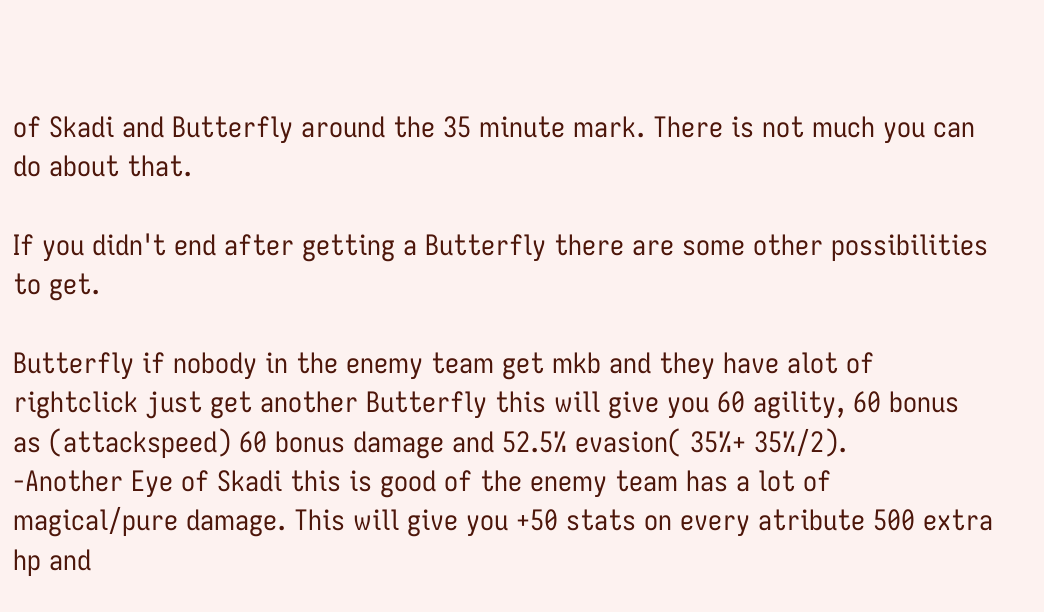of Skadi and Butterfly around the 35 minute mark. There is not much you can do about that.

If you didn't end after getting a Butterfly there are some other possibilities to get.

Butterfly if nobody in the enemy team get mkb and they have alot of rightclick just get another Butterfly this will give you 60 agility, 60 bonus as (attackspeed) 60 bonus damage and 52.5% evasion( 35%+ 35%/2).
-Another Eye of Skadi this is good of the enemy team has a lot of magical/pure damage. This will give you +50 stats on every atribute 500 extra hp and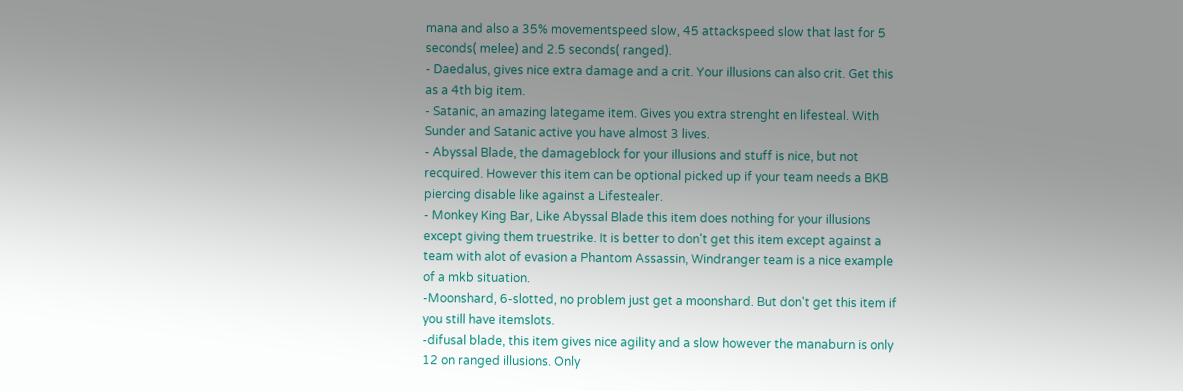mana and also a 35% movementspeed slow, 45 attackspeed slow that last for 5 seconds( melee) and 2.5 seconds( ranged).
- Daedalus, gives nice extra damage and a crit. Your illusions can also crit. Get this as a 4th big item.
- Satanic, an amazing lategame item. Gives you extra strenght en lifesteal. With Sunder and Satanic active you have almost 3 lives.
- Abyssal Blade, the damageblock for your illusions and stuff is nice, but not recquired. However this item can be optional picked up if your team needs a BKB piercing disable like against a Lifestealer.
- Monkey King Bar, Like Abyssal Blade this item does nothing for your illusions except giving them truestrike. It is better to don't get this item except against a team with alot of evasion a Phantom Assassin, Windranger team is a nice example of a mkb situation.
-Moonshard, 6-slotted, no problem just get a moonshard. But don't get this item if you still have itemslots.
-difusal blade, this item gives nice agility and a slow however the manaburn is only 12 on ranged illusions. Only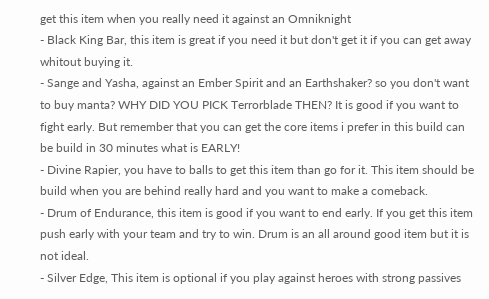get this item when you really need it against an Omniknight
- Black King Bar, this item is great if you need it but don't get it if you can get away whitout buying it.
- Sange and Yasha, against an Ember Spirit and an Earthshaker? so you don't want to buy manta? WHY DID YOU PICK Terrorblade THEN? It is good if you want to fight early. But remember that you can get the core items i prefer in this build can be build in 30 minutes what is EARLY!
- Divine Rapier, you have to balls to get this item than go for it. This item should be build when you are behind really hard and you want to make a comeback.
- Drum of Endurance, this item is good if you want to end early. If you get this item push early with your team and try to win. Drum is an all around good item but it is not ideal.
- Silver Edge, This item is optional if you play against heroes with strong passives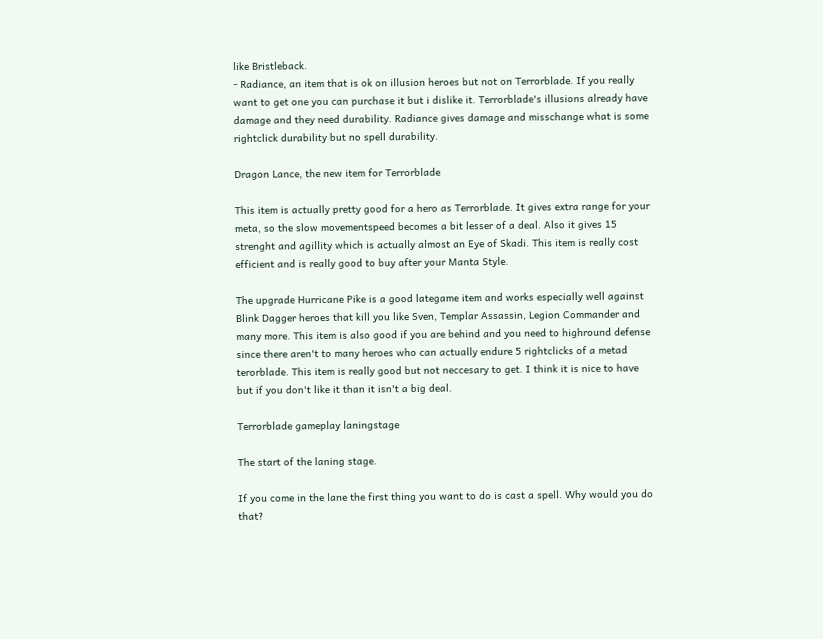like Bristleback.
- Radiance, an item that is ok on illusion heroes but not on Terrorblade. If you really want to get one you can purchase it but i dislike it. Terrorblade's illusions already have damage and they need durability. Radiance gives damage and misschange what is some rightclick durability but no spell durability.

Dragon Lance, the new item for Terrorblade

This item is actually pretty good for a hero as Terrorblade. It gives extra range for your meta, so the slow movementspeed becomes a bit lesser of a deal. Also it gives 15 strenght and agillity which is actually almost an Eye of Skadi. This item is really cost efficient and is really good to buy after your Manta Style.

The upgrade Hurricane Pike is a good lategame item and works especially well against Blink Dagger heroes that kill you like Sven, Templar Assassin, Legion Commander and many more. This item is also good if you are behind and you need to highround defense since there aren't to many heroes who can actually endure 5 rightclicks of a metad terorblade. This item is really good but not neccesary to get. I think it is nice to have but if you don't like it than it isn't a big deal.

Terrorblade gameplay laningstage

The start of the laning stage.

If you come in the lane the first thing you want to do is cast a spell. Why would you do that?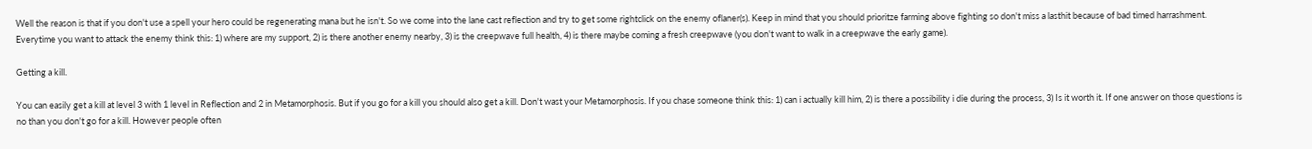Well the reason is that if you don't use a spell your hero could be regenerating mana but he isn't. So we come into the lane cast reflection and try to get some rightclick on the enemy oflaner(s). Keep in mind that you should prioritze farming above fighting so don't miss a lasthit because of bad timed harrashment. Everytime you want to attack the enemy think this: 1) where are my support, 2) is there another enemy nearby, 3) is the creepwave full health, 4) is there maybe coming a fresh creepwave (you don't want to walk in a creepwave the early game).

Getting a kill.

You can easily get a kill at level 3 with 1 level in Reflection and 2 in Metamorphosis. But if you go for a kill you should also get a kill. Don't wast your Metamorphosis. If you chase someone think this: 1) can i actually kill him, 2) is there a possibility i die during the process, 3) Is it worth it. If one answer on those questions is no than you don't go for a kill. However people often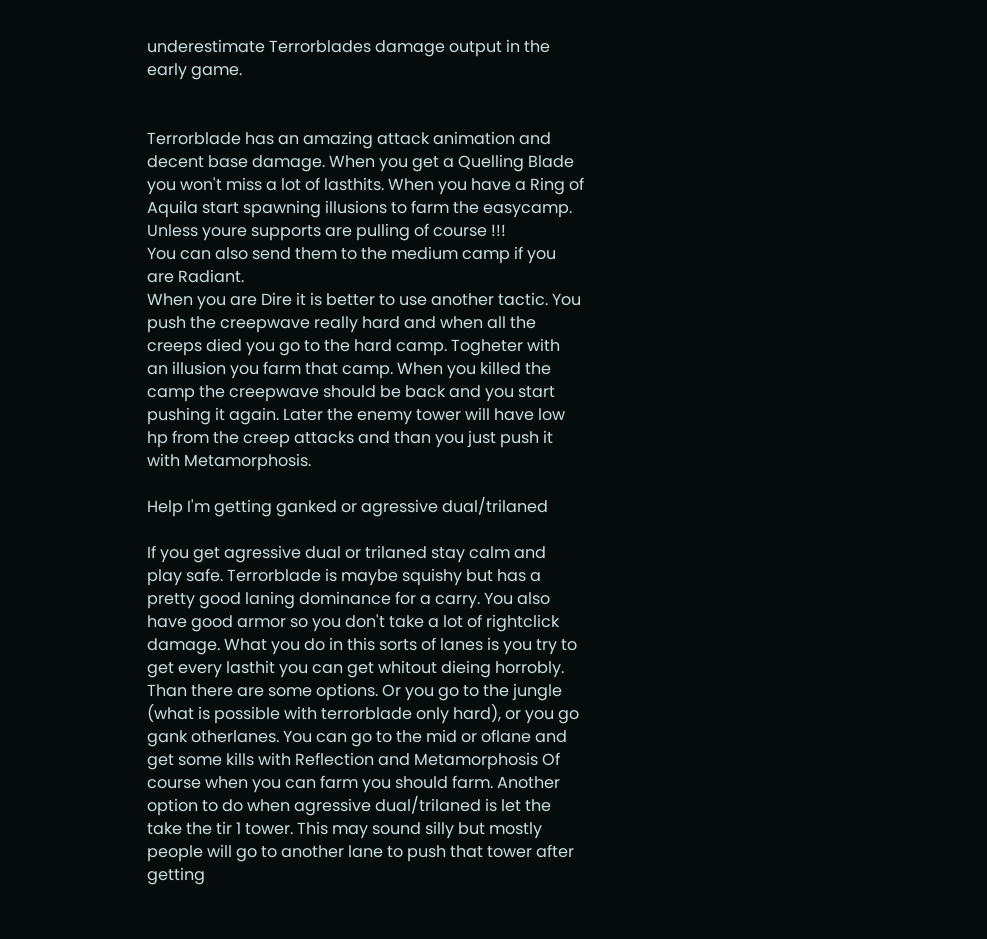underestimate Terrorblades damage output in the early game.


Terrorblade has an amazing attack animation and decent base damage. When you get a Quelling Blade you won't miss a lot of lasthits. When you have a Ring of Aquila start spawning illusions to farm the easycamp. Unless youre supports are pulling of course !!!
You can also send them to the medium camp if you are Radiant.
When you are Dire it is better to use another tactic. You push the creepwave really hard and when all the creeps died you go to the hard camp. Togheter with an illusion you farm that camp. When you killed the camp the creepwave should be back and you start pushing it again. Later the enemy tower will have low hp from the creep attacks and than you just push it with Metamorphosis.

Help I'm getting ganked or agressive dual/trilaned

If you get agressive dual or trilaned stay calm and play safe. Terrorblade is maybe squishy but has a pretty good laning dominance for a carry. You also have good armor so you don't take a lot of rightclick damage. What you do in this sorts of lanes is you try to get every lasthit you can get whitout dieing horrobly. Than there are some options. Or you go to the jungle (what is possible with terrorblade only hard), or you go gank otherlanes. You can go to the mid or oflane and get some kills with Reflection and Metamorphosis Of course when you can farm you should farm. Another option to do when agressive dual/trilaned is let the take the tir 1 tower. This may sound silly but mostly people will go to another lane to push that tower after getting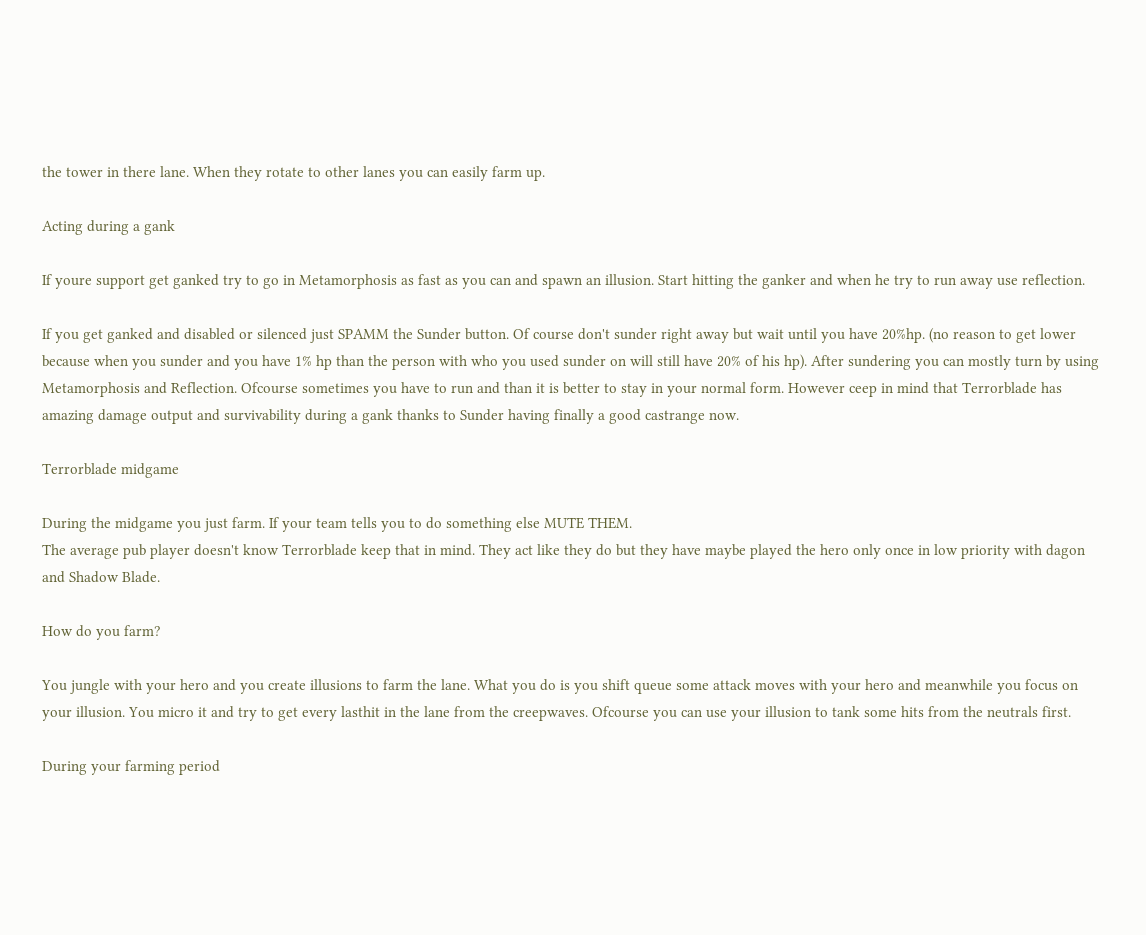the tower in there lane. When they rotate to other lanes you can easily farm up.

Acting during a gank

If youre support get ganked try to go in Metamorphosis as fast as you can and spawn an illusion. Start hitting the ganker and when he try to run away use reflection.

If you get ganked and disabled or silenced just SPAMM the Sunder button. Of course don't sunder right away but wait until you have 20%hp. (no reason to get lower because when you sunder and you have 1% hp than the person with who you used sunder on will still have 20% of his hp). After sundering you can mostly turn by using Metamorphosis and Reflection. Ofcourse sometimes you have to run and than it is better to stay in your normal form. However ceep in mind that Terrorblade has amazing damage output and survivability during a gank thanks to Sunder having finally a good castrange now.

Terrorblade midgame

During the midgame you just farm. If your team tells you to do something else MUTE THEM.
The average pub player doesn't know Terrorblade keep that in mind. They act like they do but they have maybe played the hero only once in low priority with dagon and Shadow Blade.

How do you farm?

You jungle with your hero and you create illusions to farm the lane. What you do is you shift queue some attack moves with your hero and meanwhile you focus on your illusion. You micro it and try to get every lasthit in the lane from the creepwaves. Ofcourse you can use your illusion to tank some hits from the neutrals first.

During your farming period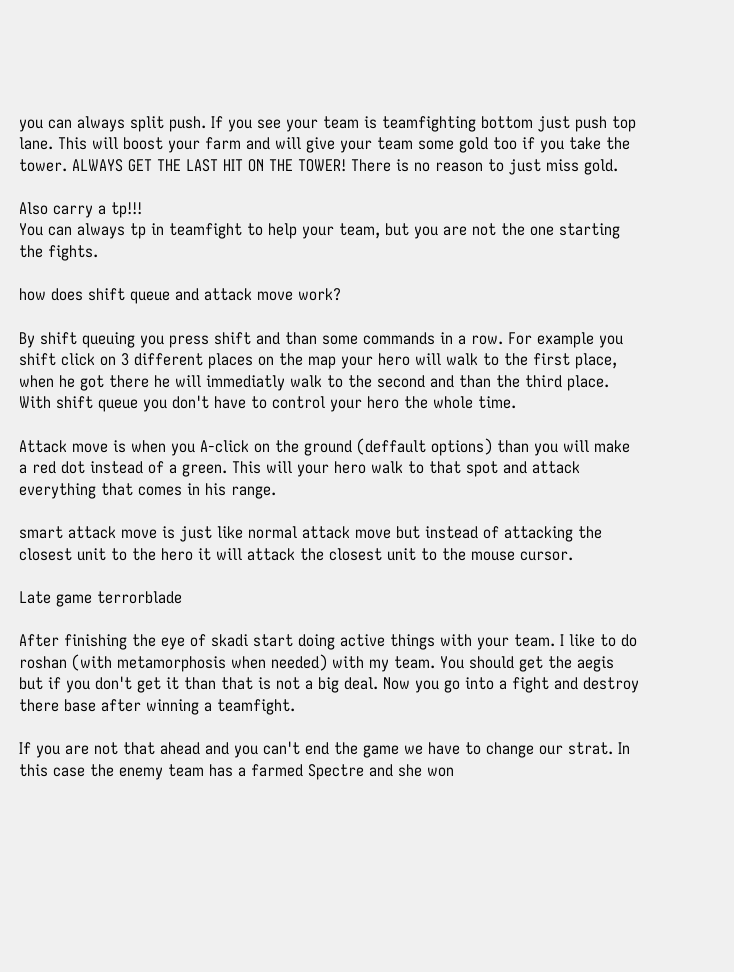you can always split push. If you see your team is teamfighting bottom just push top lane. This will boost your farm and will give your team some gold too if you take the tower. ALWAYS GET THE LAST HIT ON THE TOWER! There is no reason to just miss gold.

Also carry a tp!!!
You can always tp in teamfight to help your team, but you are not the one starting the fights.

how does shift queue and attack move work?

By shift queuing you press shift and than some commands in a row. For example you shift click on 3 different places on the map your hero will walk to the first place, when he got there he will immediatly walk to the second and than the third place. With shift queue you don't have to control your hero the whole time.

Attack move is when you A-click on the ground (deffault options) than you will make a red dot instead of a green. This will your hero walk to that spot and attack everything that comes in his range.

smart attack move is just like normal attack move but instead of attacking the closest unit to the hero it will attack the closest unit to the mouse cursor.

Late game terrorblade

After finishing the eye of skadi start doing active things with your team. I like to do roshan (with metamorphosis when needed) with my team. You should get the aegis but if you don't get it than that is not a big deal. Now you go into a fight and destroy there base after winning a teamfight.

If you are not that ahead and you can't end the game we have to change our strat. In this case the enemy team has a farmed Spectre and she won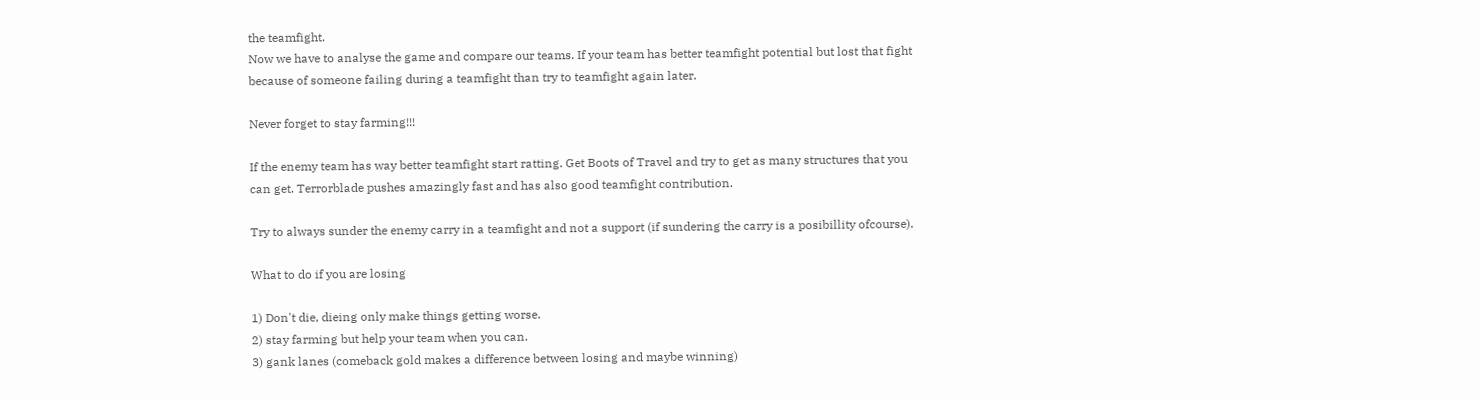the teamfight.
Now we have to analyse the game and compare our teams. If your team has better teamfight potential but lost that fight because of someone failing during a teamfight than try to teamfight again later.

Never forget to stay farming!!!

If the enemy team has way better teamfight start ratting. Get Boots of Travel and try to get as many structures that you can get. Terrorblade pushes amazingly fast and has also good teamfight contribution.

Try to always sunder the enemy carry in a teamfight and not a support (if sundering the carry is a posibillity ofcourse).

What to do if you are losing

1) Don't die, dieing only make things getting worse.
2) stay farming but help your team when you can.
3) gank lanes (comeback gold makes a difference between losing and maybe winning)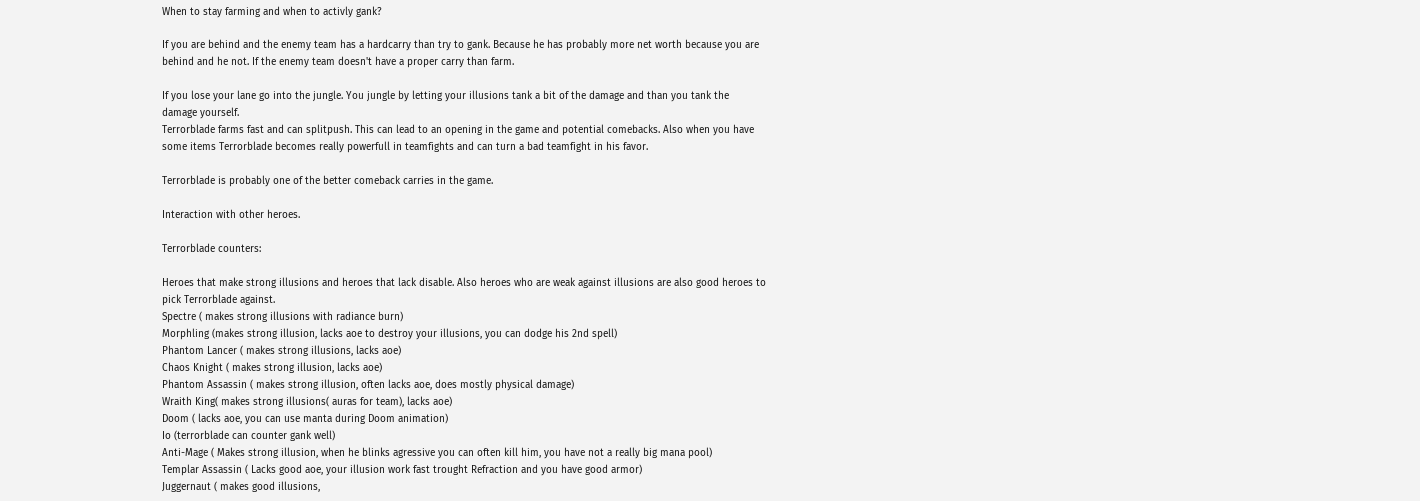When to stay farming and when to activly gank?

If you are behind and the enemy team has a hardcarry than try to gank. Because he has probably more net worth because you are behind and he not. If the enemy team doesn't have a proper carry than farm.

If you lose your lane go into the jungle. You jungle by letting your illusions tank a bit of the damage and than you tank the damage yourself.
Terrorblade farms fast and can splitpush. This can lead to an opening in the game and potential comebacks. Also when you have some items Terrorblade becomes really powerfull in teamfights and can turn a bad teamfight in his favor.

Terrorblade is probably one of the better comeback carries in the game.

Interaction with other heroes.

Terrorblade counters:

Heroes that make strong illusions and heroes that lack disable. Also heroes who are weak against illusions are also good heroes to pick Terrorblade against.
Spectre ( makes strong illusions with radiance burn)
Morphling (makes strong illusion, lacks aoe to destroy your illusions, you can dodge his 2nd spell)
Phantom Lancer ( makes strong illusions, lacks aoe)
Chaos Knight ( makes strong illusion, lacks aoe)
Phantom Assassin ( makes strong illusion, often lacks aoe, does mostly physical damage)
Wraith King( makes strong illusions( auras for team), lacks aoe)
Doom ( lacks aoe, you can use manta during Doom animation)
Io (terrorblade can counter gank well)
Anti-Mage ( Makes strong illusion, when he blinks agressive you can often kill him, you have not a really big mana pool)
Templar Assassin ( Lacks good aoe, your illusion work fast trought Refraction and you have good armor)
Juggernaut ( makes good illusions,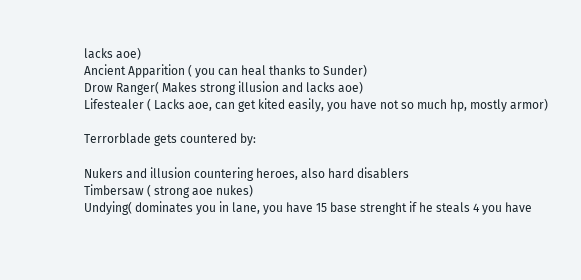lacks aoe)
Ancient Apparition ( you can heal thanks to Sunder)
Drow Ranger( Makes strong illusion and lacks aoe)
Lifestealer ( Lacks aoe, can get kited easily, you have not so much hp, mostly armor)

Terrorblade gets countered by:

Nukers and illusion countering heroes, also hard disablers
Timbersaw ( strong aoe nukes)
Undying( dominates you in lane, you have 15 base strenght if he steals 4 you have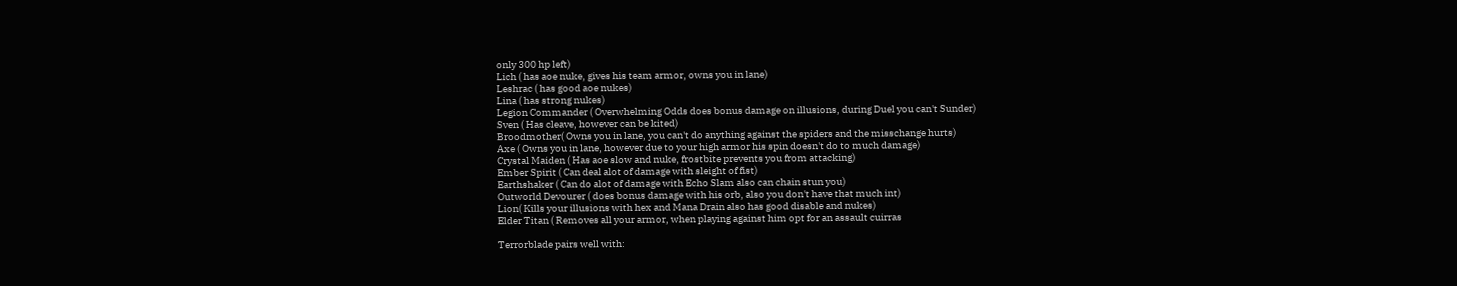only 300 hp left)
Lich ( has aoe nuke, gives his team armor, owns you in lane)
Leshrac ( has good aoe nukes)
Lina ( has strong nukes)
Legion Commander ( Overwhelming Odds does bonus damage on illusions, during Duel you can't Sunder)
Sven ( Has cleave, however can be kited)
Broodmother( Owns you in lane, you can't do anything against the spiders and the misschange hurts)
Axe ( Owns you in lane, however due to your high armor his spin doesn't do to much damage)
Crystal Maiden ( Has aoe slow and nuke, frostbite prevents you from attacking)
Ember Spirit ( Can deal alot of damage with sleight of fist)
Earthshaker ( Can do alot of damage with Echo Slam also can chain stun you)
Outworld Devourer ( does bonus damage with his orb, also you don't have that much int)
Lion( Kills your illusions with hex and Mana Drain also has good disable and nukes)
Elder Titan ( Removes all your armor, when playing against him opt for an assault cuirras

Terrorblade pairs well with: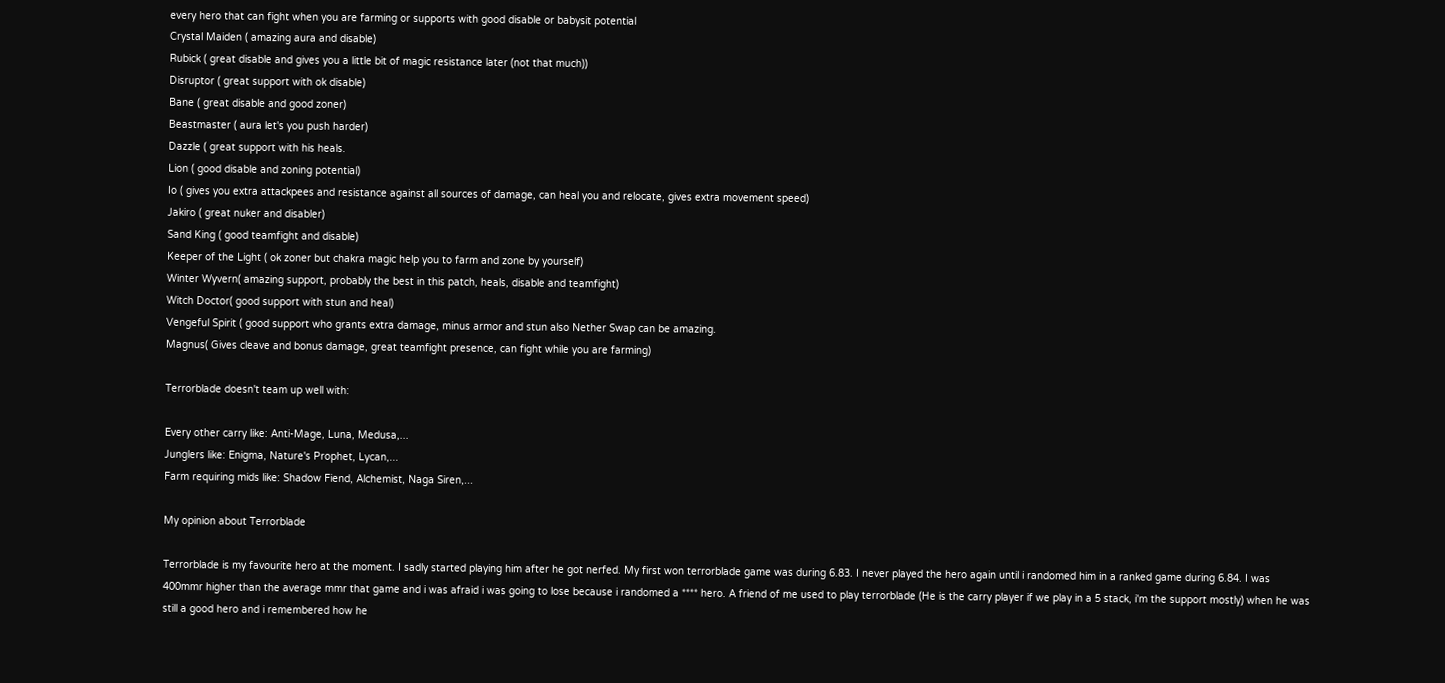every hero that can fight when you are farming or supports with good disable or babysit potential
Crystal Maiden ( amazing aura and disable)
Rubick ( great disable and gives you a little bit of magic resistance later (not that much))
Disruptor ( great support with ok disable)
Bane ( great disable and good zoner)
Beastmaster ( aura let's you push harder)
Dazzle ( great support with his heals.
Lion ( good disable and zoning potential)
Io ( gives you extra attackpees and resistance against all sources of damage, can heal you and relocate, gives extra movement speed)
Jakiro ( great nuker and disabler)
Sand King ( good teamfight and disable)
Keeper of the Light ( ok zoner but chakra magic help you to farm and zone by yourself)
Winter Wyvern( amazing support, probably the best in this patch, heals, disable and teamfight)
Witch Doctor( good support with stun and heal)
Vengeful Spirit ( good support who grants extra damage, minus armor and stun also Nether Swap can be amazing.
Magnus( Gives cleave and bonus damage, great teamfight presence, can fight while you are farming)

Terrorblade doesn't team up well with:

Every other carry like: Anti-Mage, Luna, Medusa,...
Junglers like: Enigma, Nature's Prophet, Lycan,...
Farm requiring mids like: Shadow Fiend, Alchemist, Naga Siren,...

My opinion about Terrorblade

Terrorblade is my favourite hero at the moment. I sadly started playing him after he got nerfed. My first won terrorblade game was during 6.83. I never played the hero again until i randomed him in a ranked game during 6.84. I was 400mmr higher than the average mmr that game and i was afraid i was going to lose because i randomed a **** hero. A friend of me used to play terrorblade (He is the carry player if we play in a 5 stack, i'm the support mostly) when he was still a good hero and i remembered how he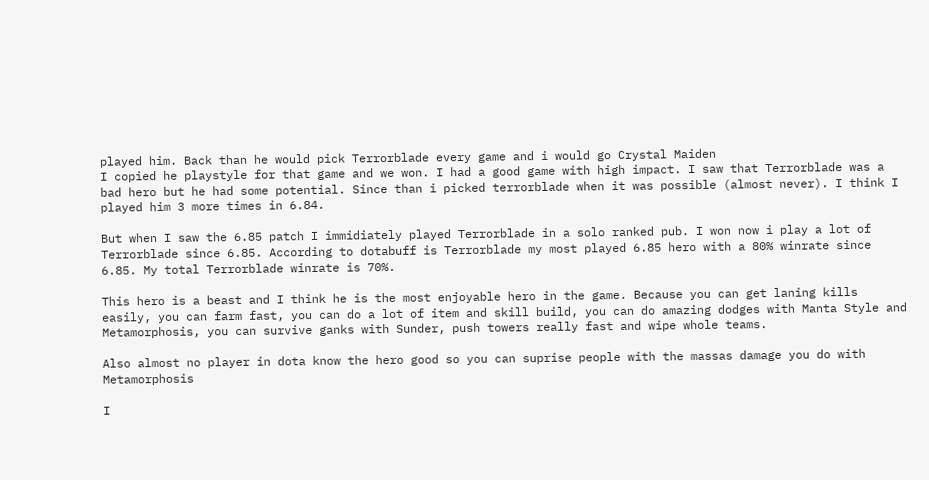played him. Back than he would pick Terrorblade every game and i would go Crystal Maiden
I copied he playstyle for that game and we won. I had a good game with high impact. I saw that Terrorblade was a bad hero but he had some potential. Since than i picked terrorblade when it was possible (almost never). I think I played him 3 more times in 6.84.

But when I saw the 6.85 patch I immidiately played Terrorblade in a solo ranked pub. I won now i play a lot of Terrorblade since 6.85. According to dotabuff is Terrorblade my most played 6.85 hero with a 80% winrate since 6.85. My total Terrorblade winrate is 70%.

This hero is a beast and I think he is the most enjoyable hero in the game. Because you can get laning kills easily, you can farm fast, you can do a lot of item and skill build, you can do amazing dodges with Manta Style and Metamorphosis, you can survive ganks with Sunder, push towers really fast and wipe whole teams.

Also almost no player in dota know the hero good so you can suprise people with the massas damage you do with Metamorphosis

I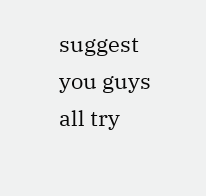suggest you guys all try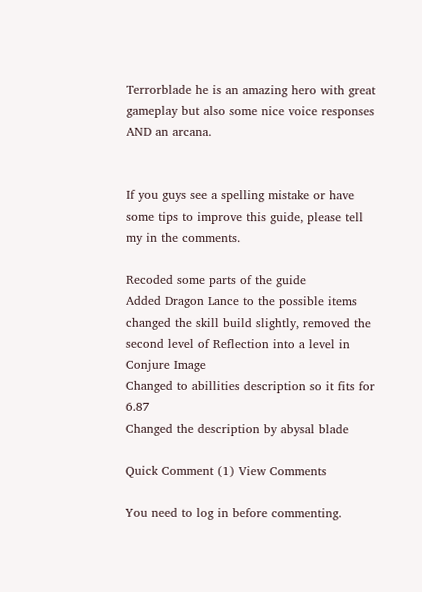Terrorblade he is an amazing hero with great gameplay but also some nice voice responses AND an arcana.


If you guys see a spelling mistake or have some tips to improve this guide, please tell my in the comments.

Recoded some parts of the guide
Added Dragon Lance to the possible items
changed the skill build slightly, removed the second level of Reflection into a level in Conjure Image
Changed to abillities description so it fits for 6.87
Changed the description by abysal blade

Quick Comment (1) View Comments

You need to log in before commenting.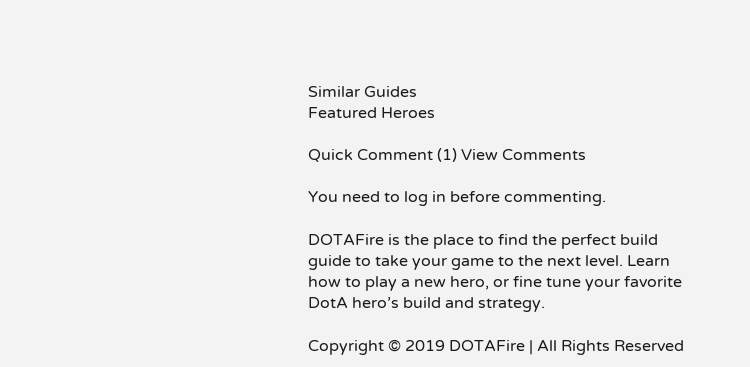Similar Guides
Featured Heroes

Quick Comment (1) View Comments

You need to log in before commenting.

DOTAFire is the place to find the perfect build guide to take your game to the next level. Learn how to play a new hero, or fine tune your favorite DotA hero’s build and strategy.

Copyright © 2019 DOTAFire | All Rights Reserved